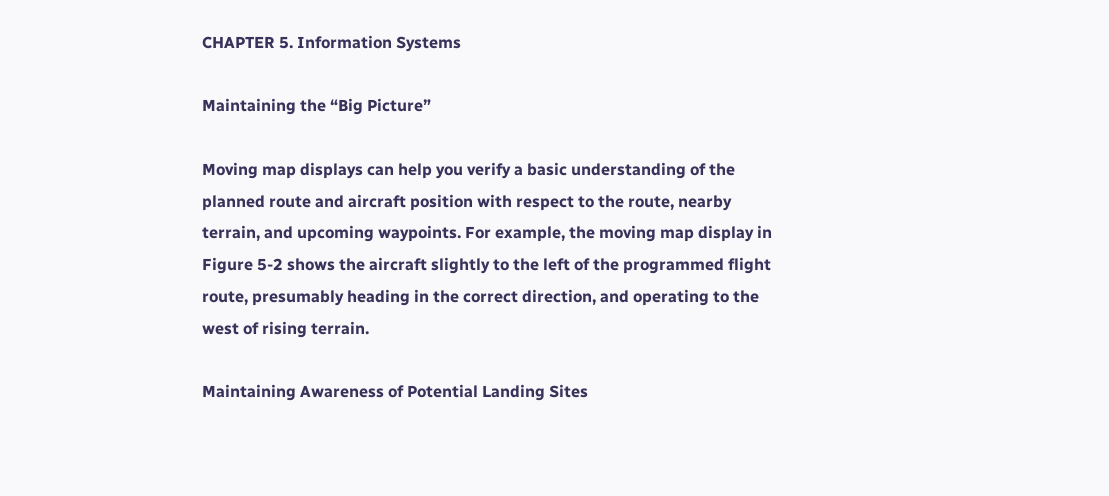CHAPTER 5. Information Systems

Maintaining the “Big Picture”

Moving map displays can help you verify a basic understanding of the planned route and aircraft position with respect to the route, nearby terrain, and upcoming waypoints. For example, the moving map display in Figure 5-2 shows the aircraft slightly to the left of the programmed flight route, presumably heading in the correct direction, and operating to the west of rising terrain.

Maintaining Awareness of Potential Landing Sites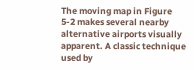The moving map in Figure 5-2 makes several nearby alternative airports visually apparent. A classic technique used by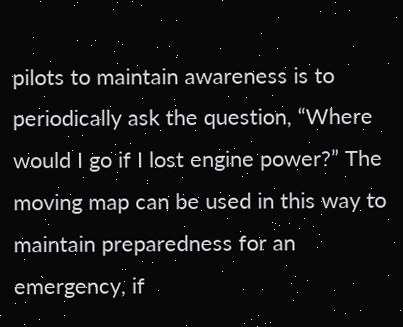pilots to maintain awareness is to periodically ask the question, “Where would I go if I lost engine power?” The moving map can be used in this way to maintain preparedness for an emergency, if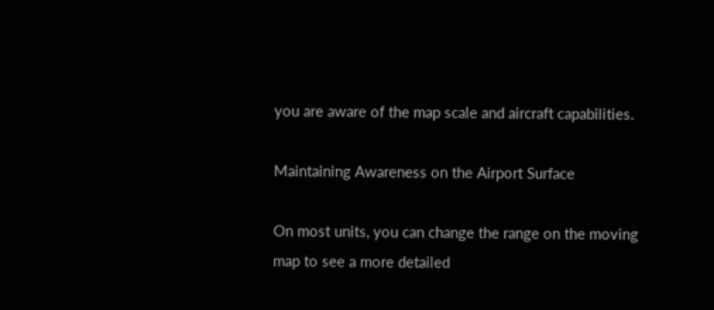you are aware of the map scale and aircraft capabilities.

Maintaining Awareness on the Airport Surface

On most units, you can change the range on the moving map to see a more detailed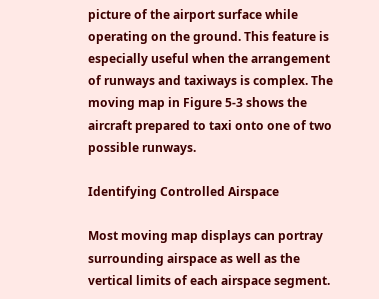picture of the airport surface while operating on the ground. This feature is especially useful when the arrangement of runways and taxiways is complex. The moving map in Figure 5-3 shows the aircraft prepared to taxi onto one of two possible runways.

Identifying Controlled Airspace

Most moving map displays can portray surrounding airspace as well as the vertical limits of each airspace segment.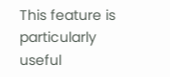This feature is particularly useful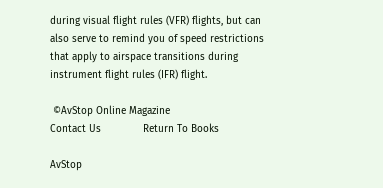during visual flight rules (VFR) flights, but can also serve to remind you of speed restrictions that apply to airspace transitions during instrument flight rules (IFR) flight.

 ©AvStop Online Magazine                                                                                                                                                      Contact Us              Return To Books

AvStop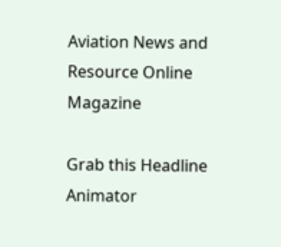Aviation News and Resource Online Magazine

Grab this Headline Animator